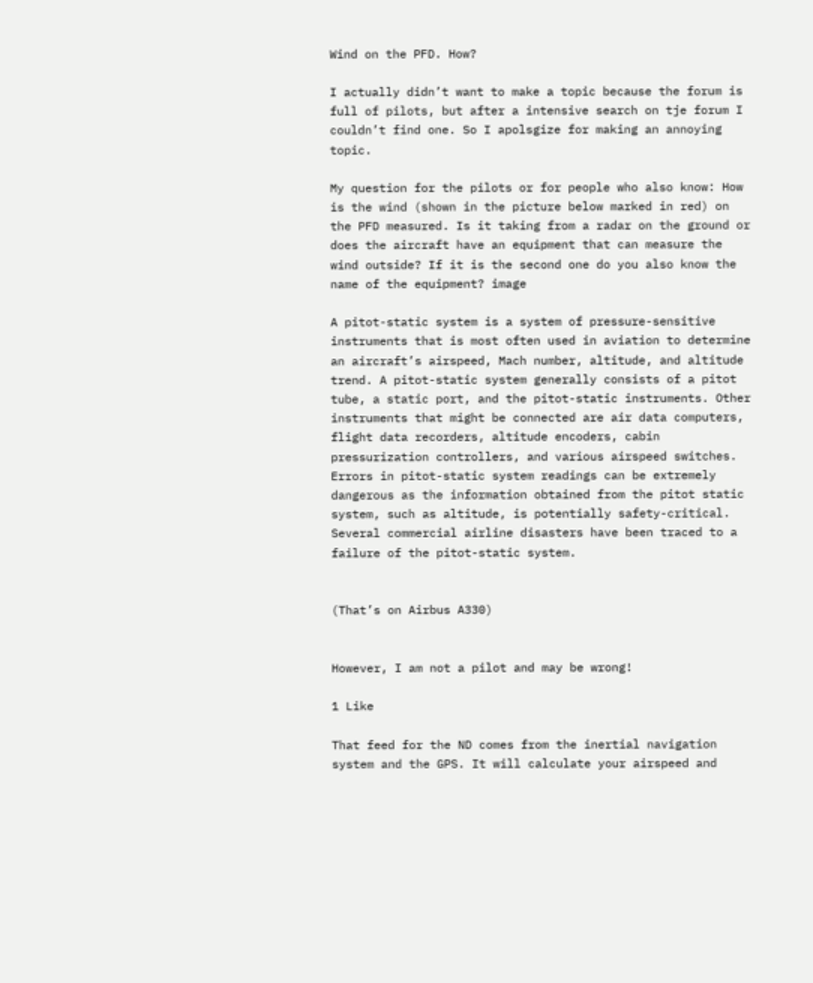Wind on the PFD. How?

I actually didn’t want to make a topic because the forum is full of pilots, but after a intensive search on tje forum I couldn’t find one. So I apolsgize for making an annoying topic.

My question for the pilots or for people who also know: How is the wind (shown in the picture below marked in red) on the PFD measured. Is it taking from a radar on the ground or does the aircraft have an equipment that can measure the wind outside? If it is the second one do you also know the name of the equipment? image

A pitot-static system is a system of pressure-sensitive instruments that is most often used in aviation to determine an aircraft’s airspeed, Mach number, altitude, and altitude trend. A pitot-static system generally consists of a pitot tube, a static port, and the pitot-static instruments. Other instruments that might be connected are air data computers, flight data recorders, altitude encoders, cabin pressurization controllers, and various airspeed switches. Errors in pitot-static system readings can be extremely dangerous as the information obtained from the pitot static system, such as altitude, is potentially safety-critical. Several commercial airline disasters have been traced to a failure of the pitot-static system.


(That’s on Airbus A330)


However, I am not a pilot and may be wrong!

1 Like

That feed for the ND comes from the inertial navigation system and the GPS. It will calculate your airspeed and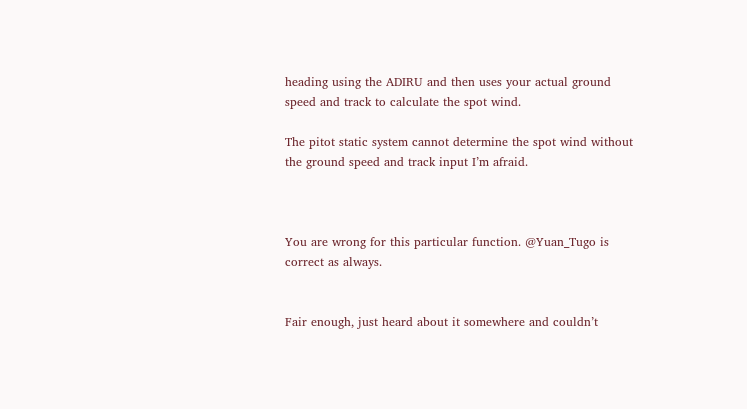heading using the ADIRU and then uses your actual ground speed and track to calculate the spot wind.

The pitot static system cannot determine the spot wind without the ground speed and track input I’m afraid.



You are wrong for this particular function. @Yuan_Tugo is correct as always.


Fair enough, just heard about it somewhere and couldn’t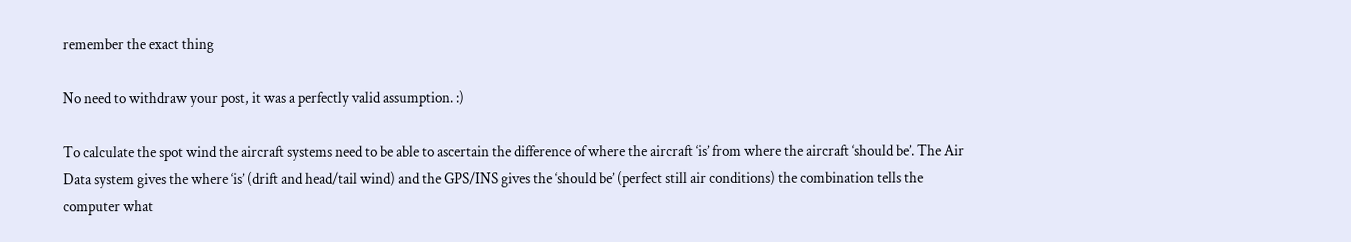remember the exact thing

No need to withdraw your post, it was a perfectly valid assumption. :)

To calculate the spot wind the aircraft systems need to be able to ascertain the difference of where the aircraft ‘is’ from where the aircraft ‘should be’. The Air Data system gives the where ‘is’ (drift and head/tail wind) and the GPS/INS gives the ‘should be’ (perfect still air conditions) the combination tells the computer what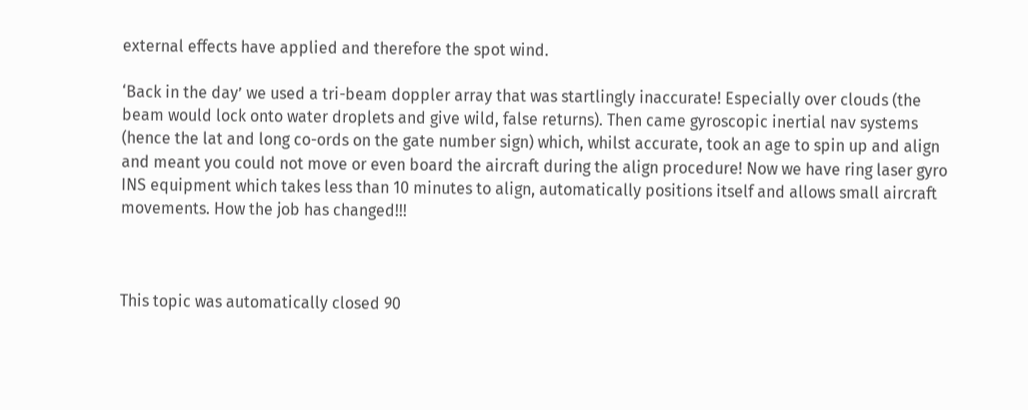external effects have applied and therefore the spot wind.

‘Back in the day’ we used a tri-beam doppler array that was startlingly inaccurate! Especially over clouds (the beam would lock onto water droplets and give wild, false returns). Then came gyroscopic inertial nav systems (hence the lat and long co-ords on the gate number sign) which, whilst accurate, took an age to spin up and align and meant you could not move or even board the aircraft during the align procedure! Now we have ring laser gyro INS equipment which takes less than 10 minutes to align, automatically positions itself and allows small aircraft movements. How the job has changed!!!



This topic was automatically closed 90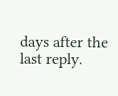days after the last reply.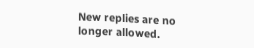New replies are no longer allowed.